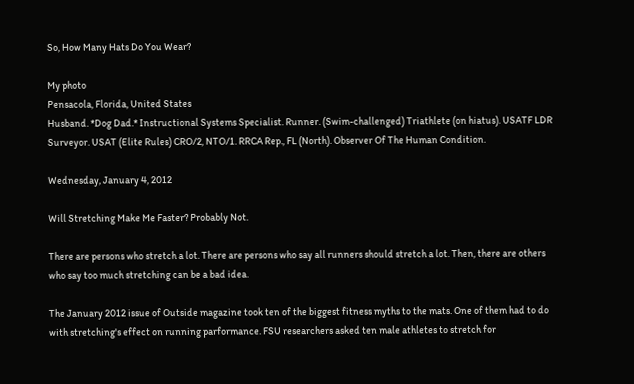So, How Many Hats Do You Wear?

My photo
Pensacola, Florida, United States
Husband. *Dog Dad.* Instructional Systems Specialist. Runner. (Swim-challenged) Triathlete (on hiatus). USATF LDR Surveyor. USAT (Elite Rules) CRO/2, NTO/1. RRCA Rep., FL (North). Observer Of The Human Condition.

Wednesday, January 4, 2012

Will Stretching Make Me Faster? Probably Not.

There are persons who stretch a lot. There are persons who say all runners should stretch a lot. Then, there are others who say too much stretching can be a bad idea.

The January 2012 issue of Outside magazine took ten of the biggest fitness myths to the mats. One of them had to do with stretching's effect on running parformance. FSU researchers asked ten male athletes to stretch for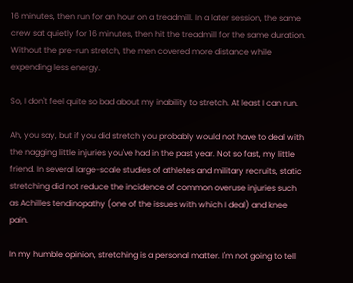16 minutes, then run for an hour on a treadmill. In a later session, the same crew sat quietly for 16 minutes, then hit the treadmill for the same duration. Without the pre-run stretch, the men covered more distance while expending less energy.

So, I don't feel quite so bad about my inability to stretch. At least I can run.

Ah, you say, but if you did stretch you probably would not have to deal with the nagging little injuries you've had in the past year. Not so fast, my little friend. In several large-scale studies of athletes and military recruits, static stretching did not reduce the incidence of common overuse injuries such as Achilles tendinopathy (one of the issues with which I deal) and knee pain.

In my humble opinion, stretching is a personal matter. I'm not going to tell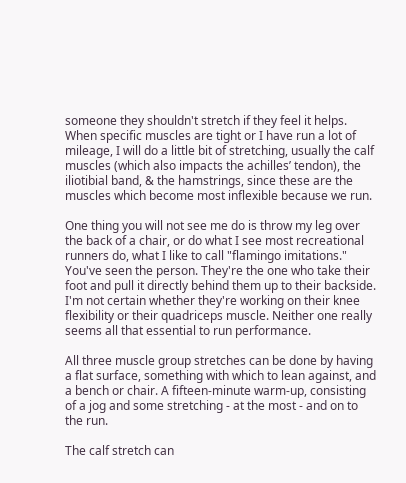someone they shouldn't stretch if they feel it helps. When specific muscles are tight or I have run a lot of mileage, I will do a little bit of stretching, usually the calf muscles (which also impacts the achilles’ tendon), the iliotibial band, & the hamstrings, since these are the muscles which become most inflexible because we run.

One thing you will not see me do is throw my leg over the back of a chair, or do what I see most recreational runners do, what I like to call "flamingo imitations." You've seen the person. They're the one who take their foot and pull it directly behind them up to their backside. I'm not certain whether they're working on their knee flexibility or their quadriceps muscle. Neither one really seems all that essential to run performance.

All three muscle group stretches can be done by having a flat surface, something with which to lean against, and a bench or chair. A fifteen-minute warm-up, consisting of a jog and some stretching - at the most - and on to the run.

The calf stretch can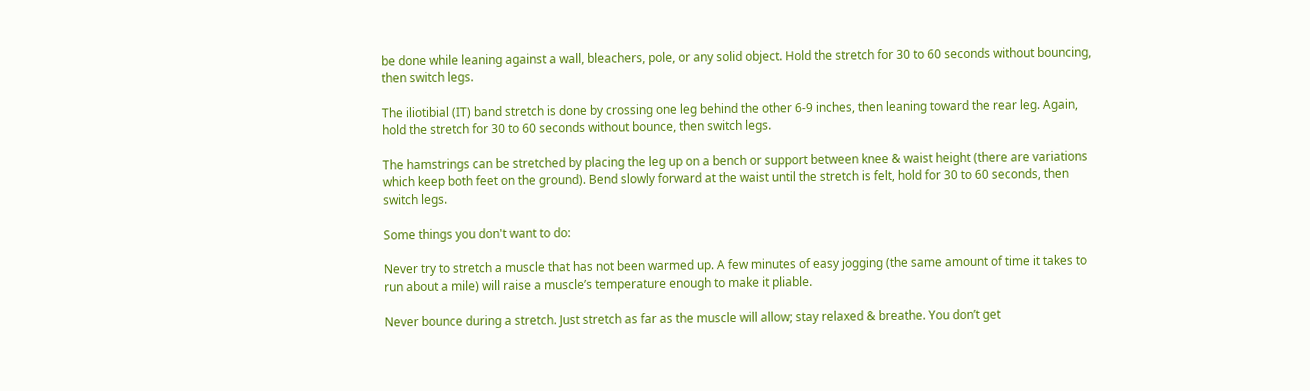be done while leaning against a wall, bleachers, pole, or any solid object. Hold the stretch for 30 to 60 seconds without bouncing, then switch legs.

The iliotibial (IT) band stretch is done by crossing one leg behind the other 6-9 inches, then leaning toward the rear leg. Again, hold the stretch for 30 to 60 seconds without bounce, then switch legs.

The hamstrings can be stretched by placing the leg up on a bench or support between knee & waist height (there are variations which keep both feet on the ground). Bend slowly forward at the waist until the stretch is felt, hold for 30 to 60 seconds, then switch legs.

Some things you don't want to do:

Never try to stretch a muscle that has not been warmed up. A few minutes of easy jogging (the same amount of time it takes to run about a mile) will raise a muscle’s temperature enough to make it pliable.

Never bounce during a stretch. Just stretch as far as the muscle will allow; stay relaxed & breathe. You don’t get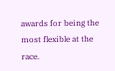awards for being the most flexible at the race.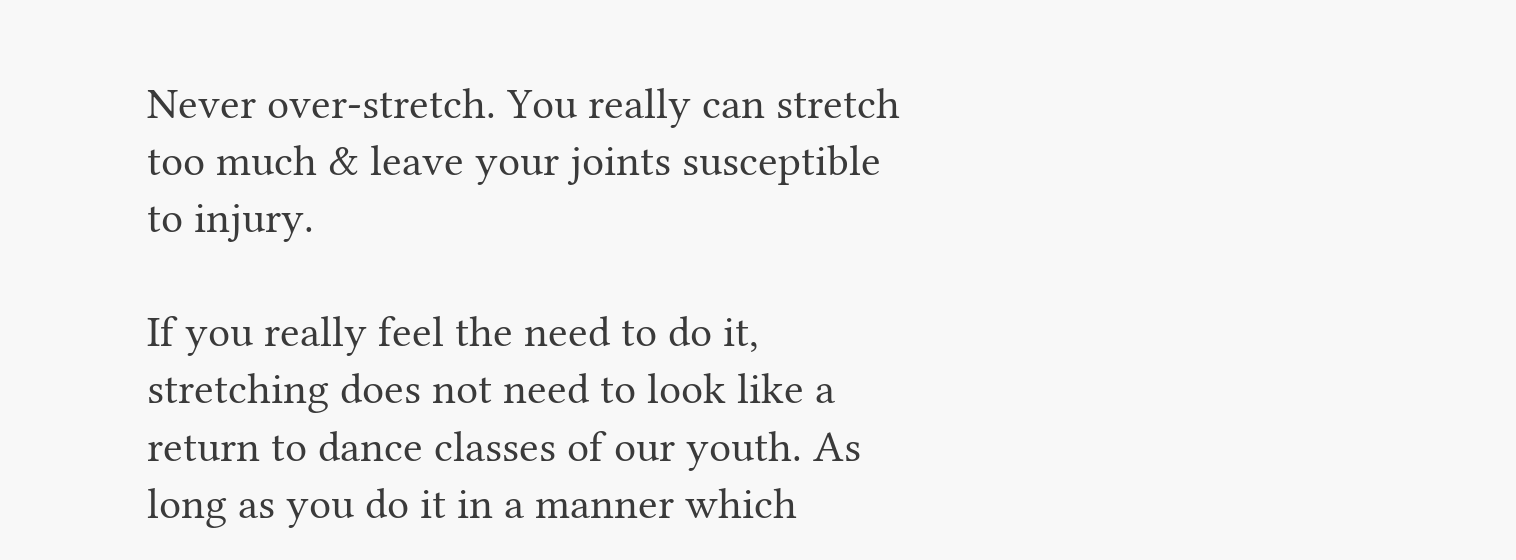Never over-stretch. You really can stretch too much & leave your joints susceptible to injury.

If you really feel the need to do it, stretching does not need to look like a return to dance classes of our youth. As long as you do it in a manner which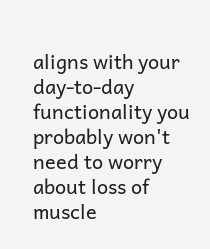aligns with your day-to-day functionality you probably won't need to worry about loss of muscle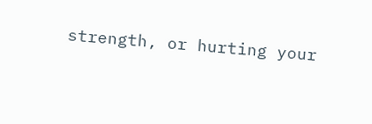strength, or hurting your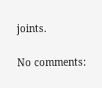joints.

No comments: